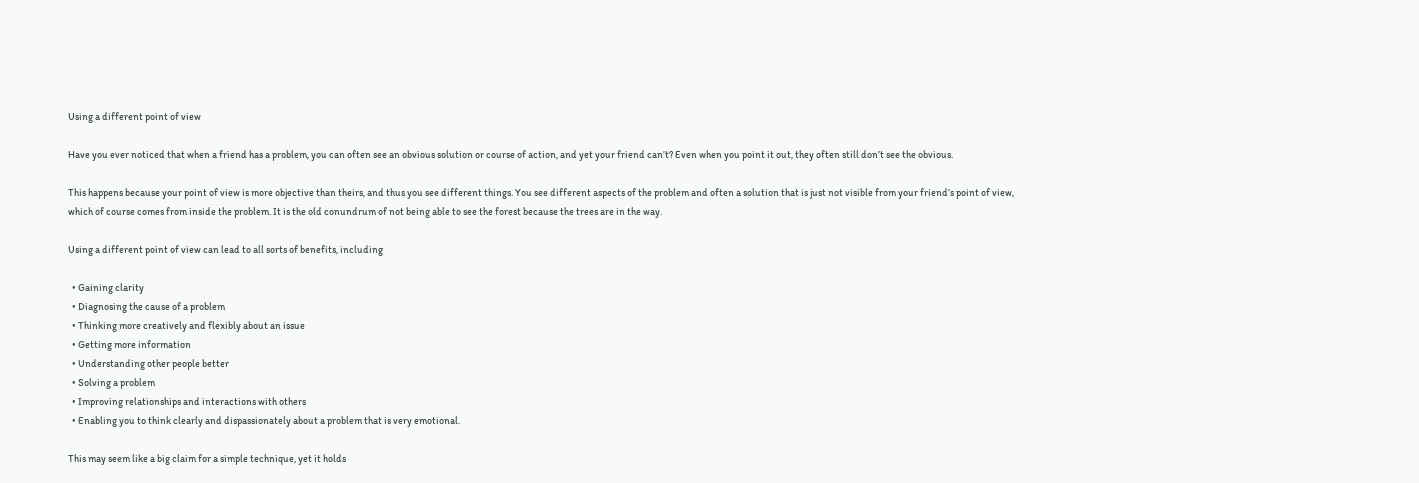Using a different point of view

Have you ever noticed that when a friend has a problem, you can often see an obvious solution or course of action, and yet your friend can’t? Even when you point it out, they often still don’t see the obvious.

This happens because your point of view is more objective than theirs, and thus you see different things. You see different aspects of the problem and often a solution that is just not visible from your friend’s point of view, which of course comes from inside the problem. It is the old conundrum of not being able to see the forest because the trees are in the way.

Using a different point of view can lead to all sorts of benefits, including

  • Gaining clarity
  • Diagnosing the cause of a problem
  • Thinking more creatively and flexibly about an issue
  • Getting more information
  • Understanding other people better
  • Solving a problem
  • Improving relationships and interactions with others
  • Enabling you to think clearly and dispassionately about a problem that is very emotional.

This may seem like a big claim for a simple technique, yet it holds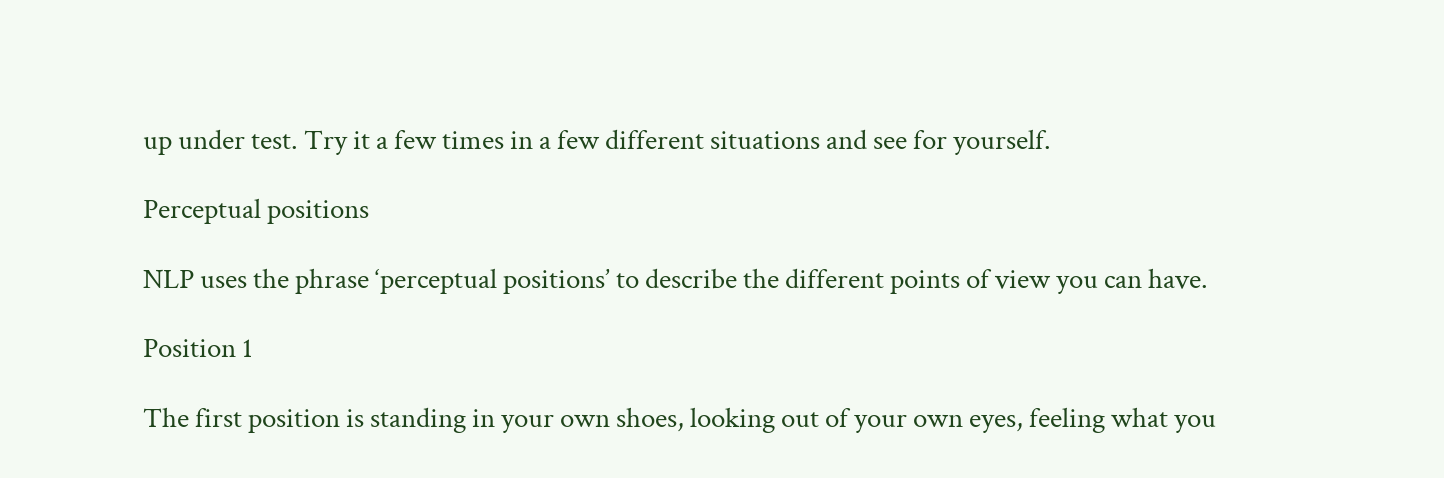up under test. Try it a few times in a few different situations and see for yourself.

Perceptual positions

NLP uses the phrase ‘perceptual positions’ to describe the different points of view you can have.

Position 1

The first position is standing in your own shoes, looking out of your own eyes, feeling what you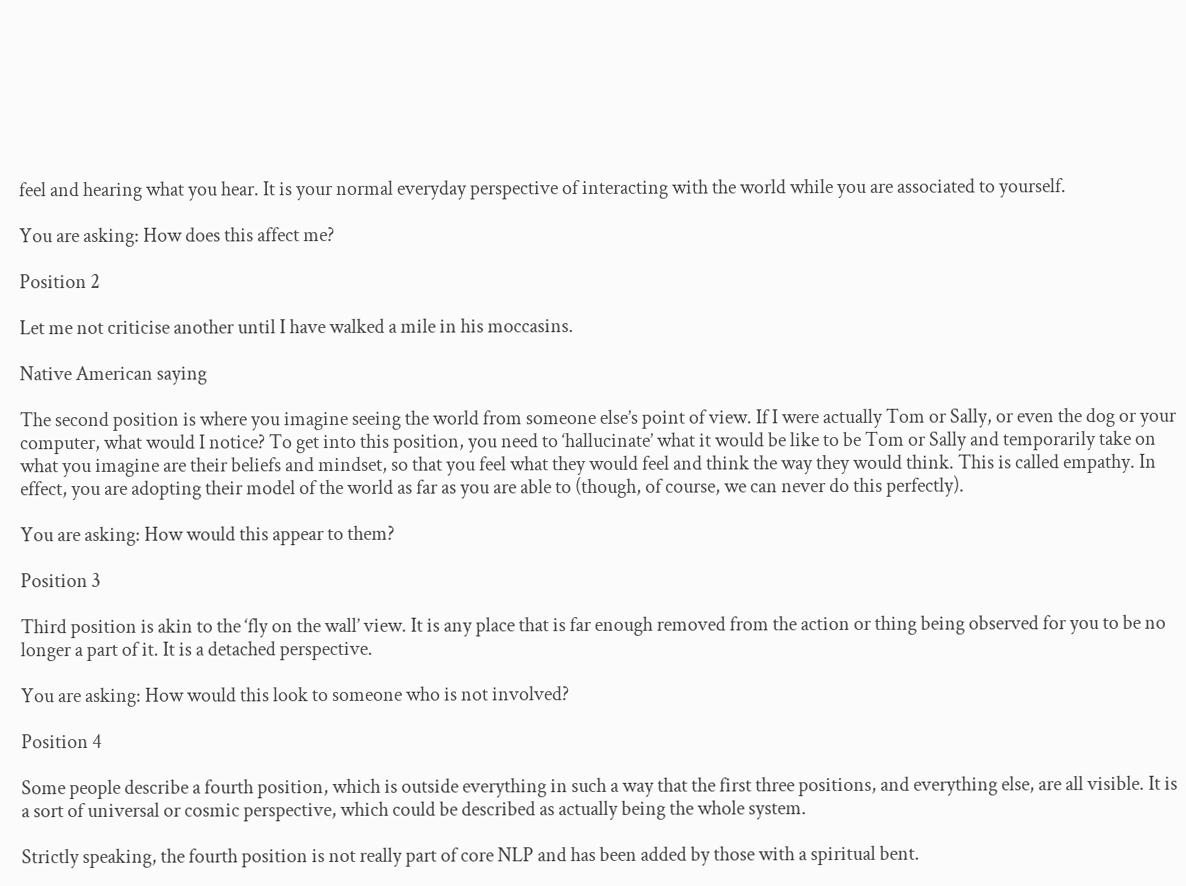feel and hearing what you hear. It is your normal everyday perspective of interacting with the world while you are associated to yourself.

You are asking: How does this affect me?

Position 2

Let me not criticise another until I have walked a mile in his moccasins.

Native American saying

The second position is where you imagine seeing the world from someone else’s point of view. If I were actually Tom or Sally, or even the dog or your computer, what would I notice? To get into this position, you need to ‘hallucinate’ what it would be like to be Tom or Sally and temporarily take on what you imagine are their beliefs and mindset, so that you feel what they would feel and think the way they would think. This is called empathy. In effect, you are adopting their model of the world as far as you are able to (though, of course, we can never do this perfectly).

You are asking: How would this appear to them?

Position 3

Third position is akin to the ‘fly on the wall’ view. It is any place that is far enough removed from the action or thing being observed for you to be no longer a part of it. It is a detached perspective.

You are asking: How would this look to someone who is not involved?

Position 4

Some people describe a fourth position, which is outside everything in such a way that the first three positions, and everything else, are all visible. It is a sort of universal or cosmic perspective, which could be described as actually being the whole system.

Strictly speaking, the fourth position is not really part of core NLP and has been added by those with a spiritual bent.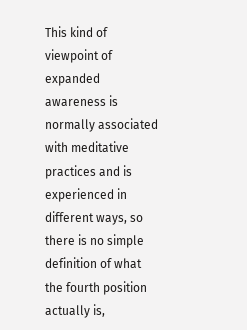This kind of viewpoint of expanded awareness is normally associated with meditative practices and is experienced in different ways, so there is no simple definition of what the fourth position actually is,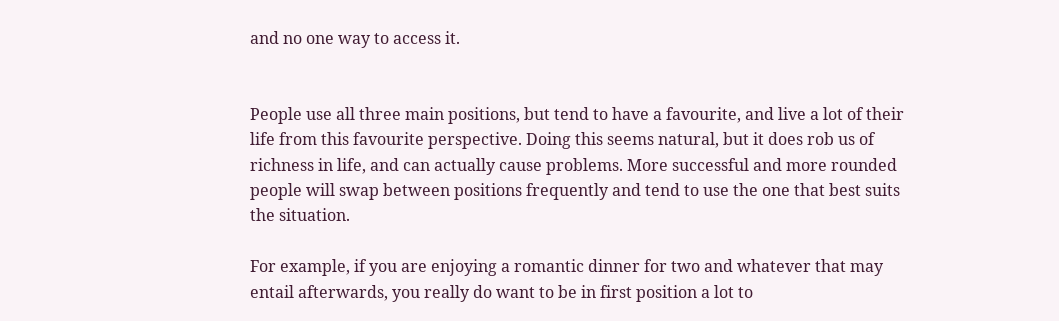and no one way to access it.


People use all three main positions, but tend to have a favourite, and live a lot of their life from this favourite perspective. Doing this seems natural, but it does rob us of richness in life, and can actually cause problems. More successful and more rounded people will swap between positions frequently and tend to use the one that best suits the situation.

For example, if you are enjoying a romantic dinner for two and whatever that may entail afterwards, you really do want to be in first position a lot to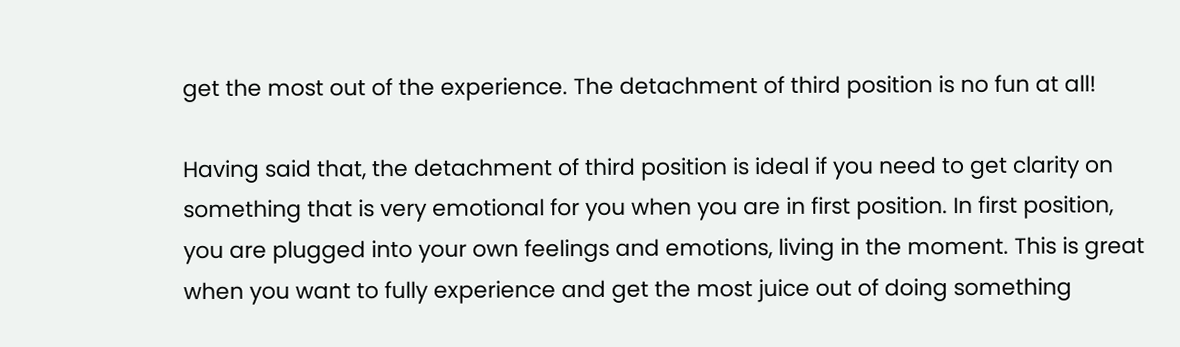get the most out of the experience. The detachment of third position is no fun at all!

Having said that, the detachment of third position is ideal if you need to get clarity on something that is very emotional for you when you are in first position. In first position, you are plugged into your own feelings and emotions, living in the moment. This is great when you want to fully experience and get the most juice out of doing something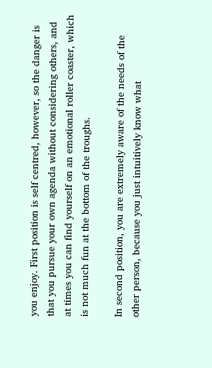you enjoy. First position is self centred, however, so the danger is that you pursue your own agenda without considering others, and at times you can find yourself on an emotional roller coaster, which is not much fun at the bottom of the troughs.

In second position, you are extremely aware of the needs of the other person, because you just intuitively know what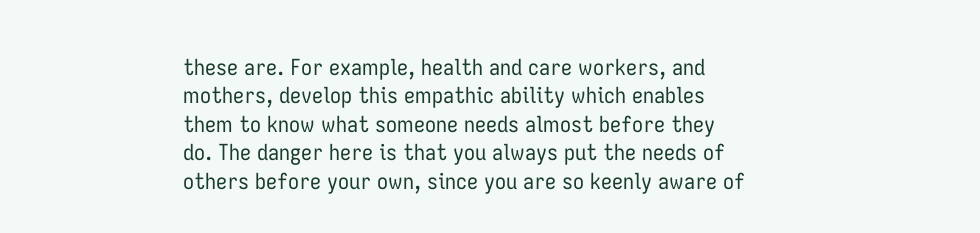these are. For example, health and care workers, and mothers, develop this empathic ability which enables them to know what someone needs almost before they do. The danger here is that you always put the needs of others before your own, since you are so keenly aware of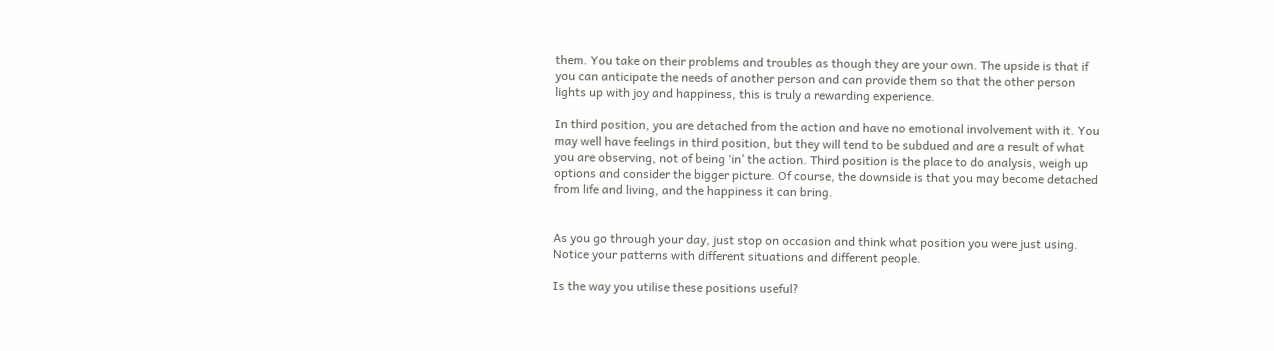them. You take on their problems and troubles as though they are your own. The upside is that if you can anticipate the needs of another person and can provide them so that the other person lights up with joy and happiness, this is truly a rewarding experience.

In third position, you are detached from the action and have no emotional involvement with it. You may well have feelings in third position, but they will tend to be subdued and are a result of what you are observing, not of being ‘in’ the action. Third position is the place to do analysis, weigh up options and consider the bigger picture. Of course, the downside is that you may become detached from life and living, and the happiness it can bring.


As you go through your day, just stop on occasion and think what position you were just using. Notice your patterns with different situations and different people.

Is the way you utilise these positions useful?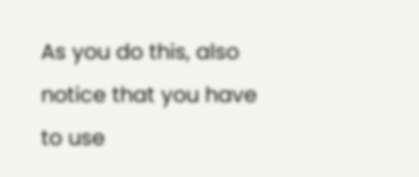As you do this, also notice that you have to use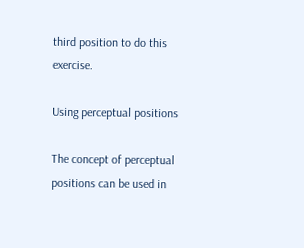third position to do this exercise.

Using perceptual positions

The concept of perceptual positions can be used in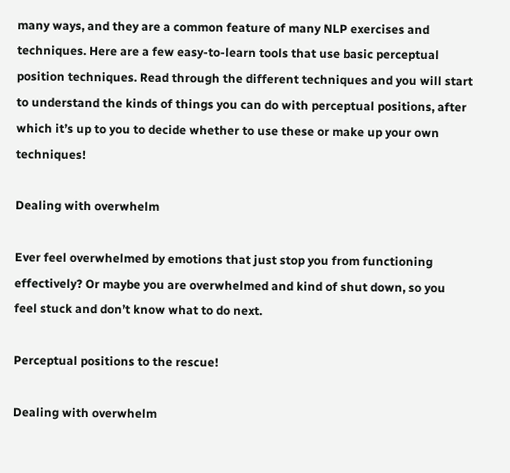many ways, and they are a common feature of many NLP exercises and techniques. Here are a few easy-to-learn tools that use basic perceptual position techniques. Read through the different techniques and you will start to understand the kinds of things you can do with perceptual positions, after which it’s up to you to decide whether to use these or make up your own techniques!

Dealing with overwhelm

Ever feel overwhelmed by emotions that just stop you from functioning effectively? Or maybe you are overwhelmed and kind of shut down, so you feel stuck and don’t know what to do next.

Perceptual positions to the rescue!

Dealing with overwhelm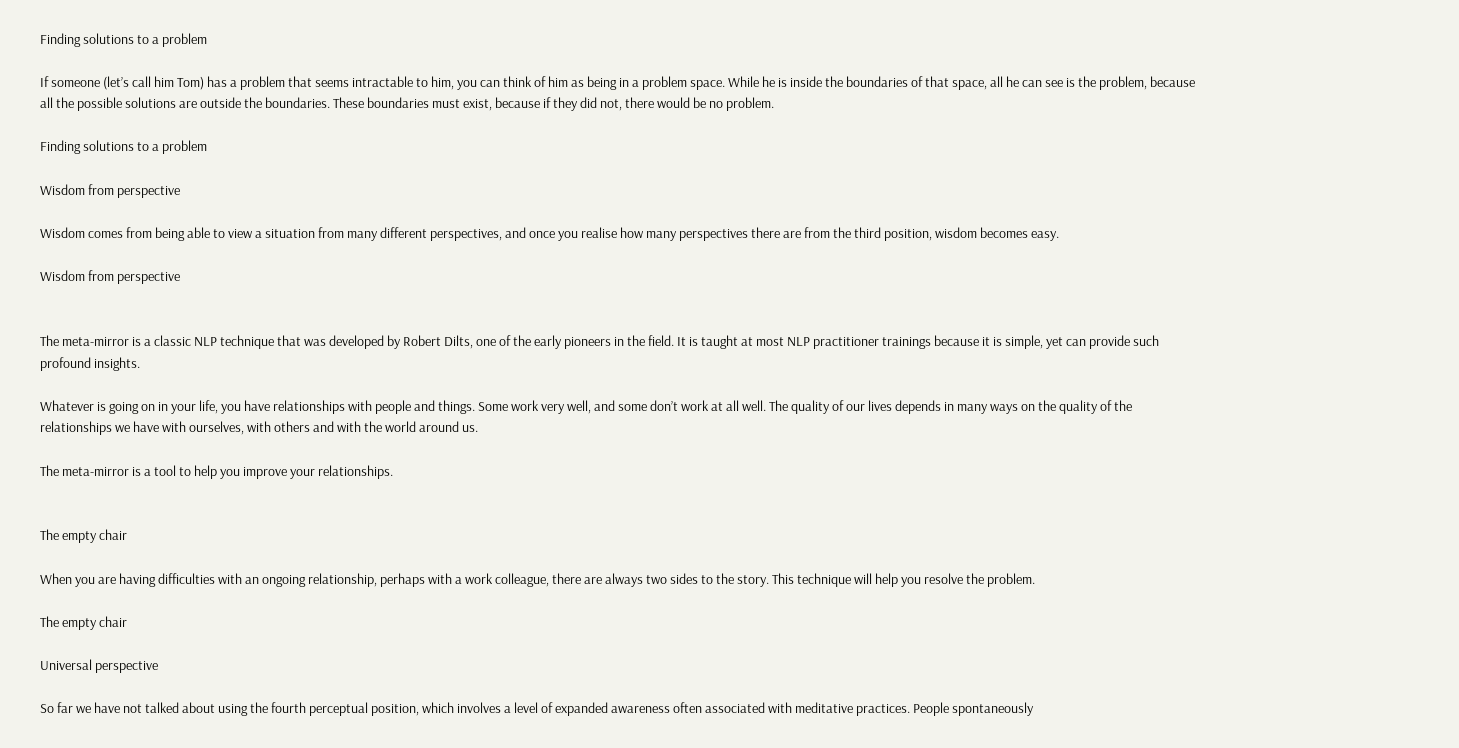Finding solutions to a problem

If someone (let’s call him Tom) has a problem that seems intractable to him, you can think of him as being in a problem space. While he is inside the boundaries of that space, all he can see is the problem, because all the possible solutions are outside the boundaries. These boundaries must exist, because if they did not, there would be no problem.

Finding solutions to a problem

Wisdom from perspective

Wisdom comes from being able to view a situation from many different perspectives, and once you realise how many perspectives there are from the third position, wisdom becomes easy.

Wisdom from perspective


The meta-mirror is a classic NLP technique that was developed by Robert Dilts, one of the early pioneers in the field. It is taught at most NLP practitioner trainings because it is simple, yet can provide such profound insights.

Whatever is going on in your life, you have relationships with people and things. Some work very well, and some don’t work at all well. The quality of our lives depends in many ways on the quality of the relationships we have with ourselves, with others and with the world around us.

The meta-mirror is a tool to help you improve your relationships.


The empty chair

When you are having difficulties with an ongoing relationship, perhaps with a work colleague, there are always two sides to the story. This technique will help you resolve the problem.

The empty chair

Universal perspective

So far we have not talked about using the fourth perceptual position, which involves a level of expanded awareness often associated with meditative practices. People spontaneously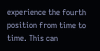experience the fourth position from time to time. This can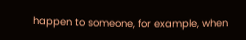happen to someone, for example, when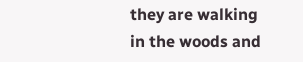they are walking in the woods and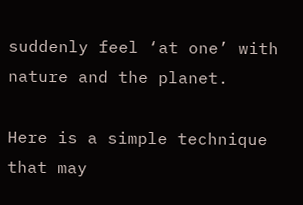suddenly feel ‘at one’ with nature and the planet.

Here is a simple technique that may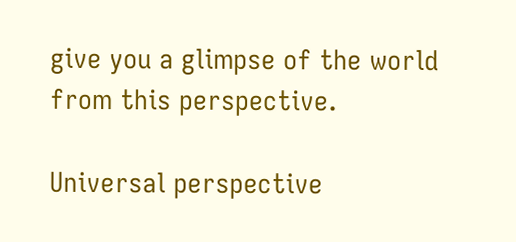give you a glimpse of the world from this perspective.

Universal perspective